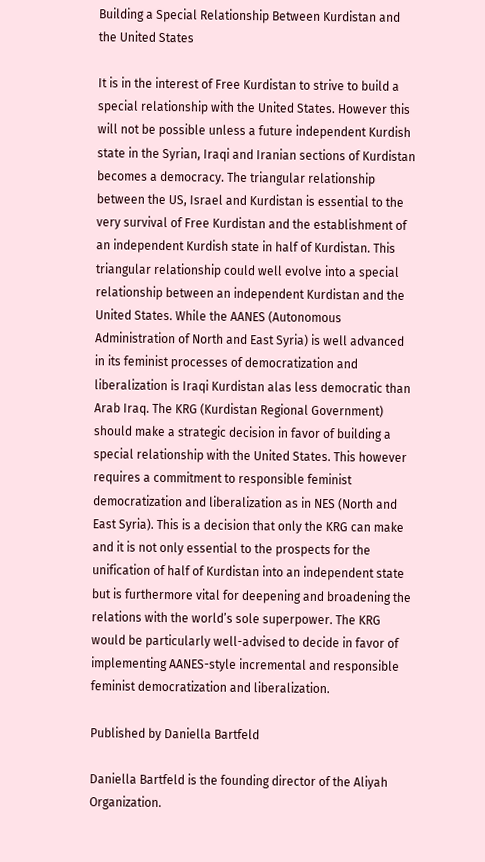Building a Special Relationship Between Kurdistan and the United States

It is in the interest of Free Kurdistan to strive to build a special relationship with the United States. However this will not be possible unless a future independent Kurdish state in the Syrian, Iraqi and Iranian sections of Kurdistan becomes a democracy. The triangular relationship between the US, Israel and Kurdistan is essential to the very survival of Free Kurdistan and the establishment of an independent Kurdish state in half of Kurdistan. This triangular relationship could well evolve into a special relationship between an independent Kurdistan and the United States. While the AANES (Autonomous Administration of North and East Syria) is well advanced in its feminist processes of democratization and liberalization is Iraqi Kurdistan alas less democratic than Arab Iraq. The KRG (Kurdistan Regional Government) should make a strategic decision in favor of building a special relationship with the United States. This however requires a commitment to responsible feminist democratization and liberalization as in NES (North and East Syria). This is a decision that only the KRG can make and it is not only essential to the prospects for the unification of half of Kurdistan into an independent state but is furthermore vital for deepening and broadening the relations with the world’s sole superpower. The KRG would be particularly well-advised to decide in favor of implementing AANES-style incremental and responsible feminist democratization and liberalization.

Published by Daniella Bartfeld

Daniella Bartfeld is the founding director of the Aliyah Organization.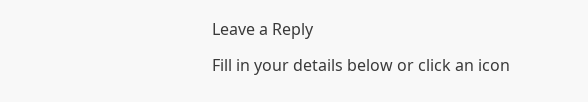Leave a Reply

Fill in your details below or click an icon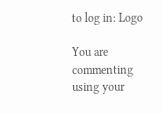to log in: Logo

You are commenting using your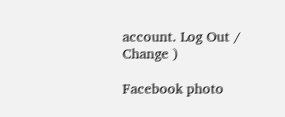account. Log Out /  Change )

Facebook photo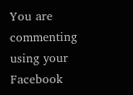You are commenting using your Facebook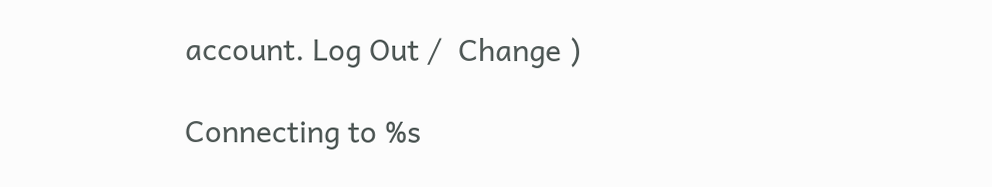account. Log Out /  Change )

Connecting to %s